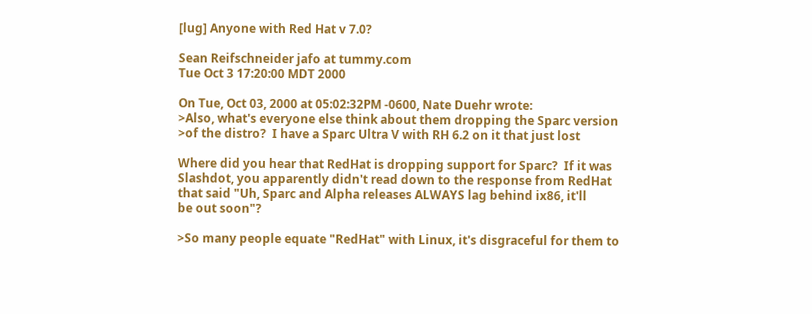[lug] Anyone with Red Hat v 7.0?

Sean Reifschneider jafo at tummy.com
Tue Oct 3 17:20:00 MDT 2000

On Tue, Oct 03, 2000 at 05:02:32PM -0600, Nate Duehr wrote:
>Also, what's everyone else think about them dropping the Sparc version
>of the distro?  I have a Sparc Ultra V with RH 6.2 on it that just lost

Where did you hear that RedHat is dropping support for Sparc?  If it was
Slashdot, you apparently didn't read down to the response from RedHat
that said "Uh, Sparc and Alpha releases ALWAYS lag behind ix86, it'll
be out soon"?

>So many people equate "RedHat" with Linux, it's disgraceful for them to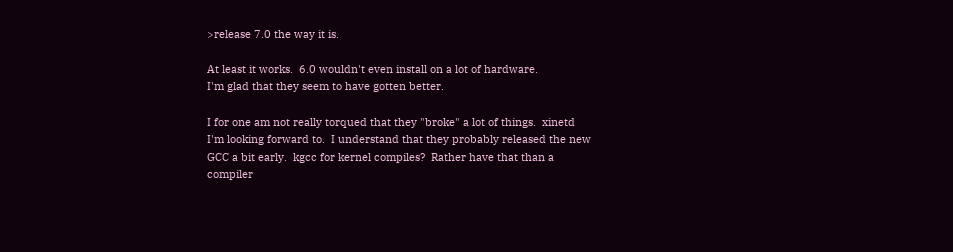>release 7.0 the way it is.

At least it works.  6.0 wouldn't even install on a lot of hardware.
I'm glad that they seem to have gotten better.

I for one am not really torqued that they "broke" a lot of things.  xinetd
I'm looking forward to.  I understand that they probably released the new
GCC a bit early.  kgcc for kernel compiles?  Rather have that than a
compiler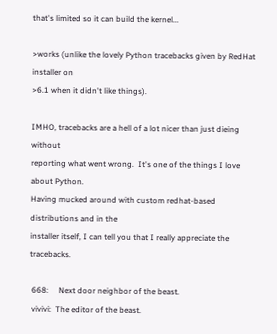that's limited so it can build the kernel...

>works (unlike the lovely Python tracebacks given by RedHat installer on
>6.1 when it didn't like things).

IMHO, tracebacks are a hell of a lot nicer than just dieing without
reporting what went wrong.  It's one of the things I love about Python.
Having mucked around with custom redhat-based distributions and in the
installer itself, I can tell you that I really appreciate the tracebacks.

 668:     Next door neighbor of the beast.
 vivivi:  The editor of the beast.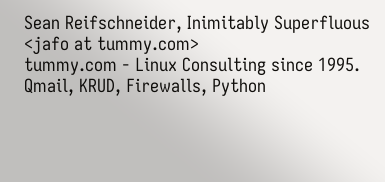Sean Reifschneider, Inimitably Superfluous <jafo at tummy.com>
tummy.com - Linux Consulting since 1995. Qmail, KRUD, Firewalls, Python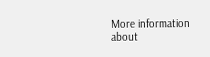More information about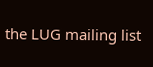the LUG mailing list